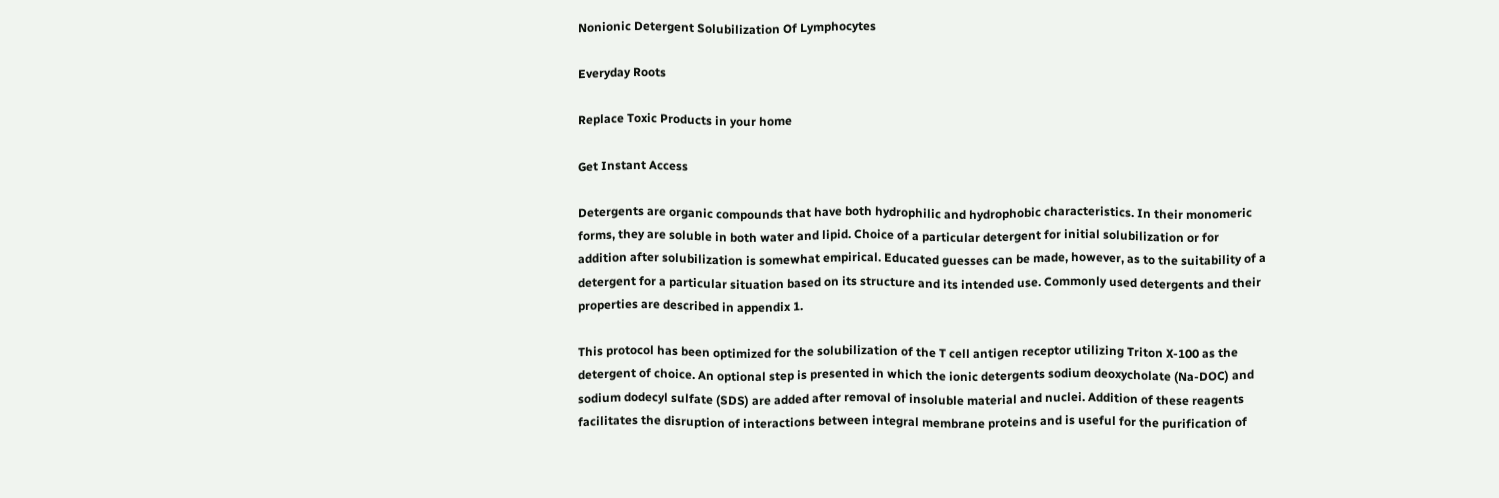Nonionic Detergent Solubilization Of Lymphocytes

Everyday Roots

Replace Toxic Products in your home

Get Instant Access

Detergents are organic compounds that have both hydrophilic and hydrophobic characteristics. In their monomeric forms, they are soluble in both water and lipid. Choice of a particular detergent for initial solubilization or for addition after solubilization is somewhat empirical. Educated guesses can be made, however, as to the suitability of a detergent for a particular situation based on its structure and its intended use. Commonly used detergents and their properties are described in appendix 1.

This protocol has been optimized for the solubilization of the T cell antigen receptor utilizing Triton X-100 as the detergent of choice. An optional step is presented in which the ionic detergents sodium deoxycholate (Na-DOC) and sodium dodecyl sulfate (SDS) are added after removal of insoluble material and nuclei. Addition of these reagents facilitates the disruption of interactions between integral membrane proteins and is useful for the purification of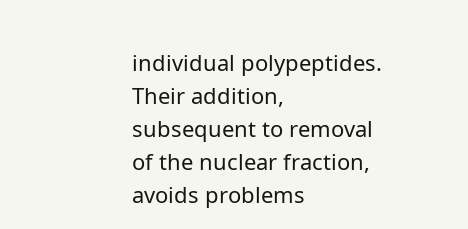individual polypeptides. Their addition, subsequent to removal of the nuclear fraction, avoids problems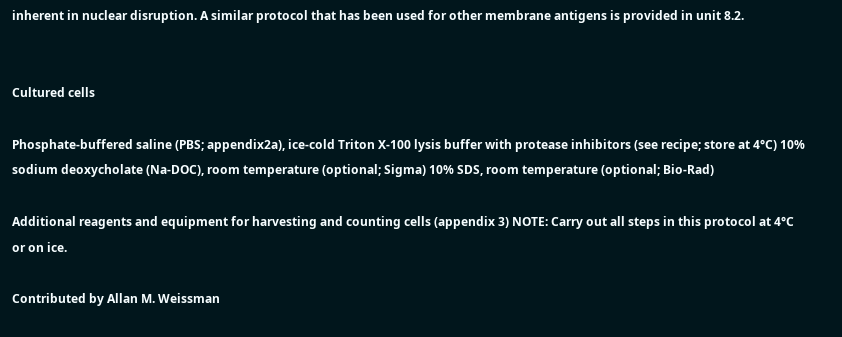inherent in nuclear disruption. A similar protocol that has been used for other membrane antigens is provided in unit 8.2.


Cultured cells

Phosphate-buffered saline (PBS; appendix2a), ice-cold Triton X-100 lysis buffer with protease inhibitors (see recipe; store at 4°C) 10% sodium deoxycholate (Na-DOC), room temperature (optional; Sigma) 10% SDS, room temperature (optional; Bio-Rad)

Additional reagents and equipment for harvesting and counting cells (appendix 3) NOTE: Carry out all steps in this protocol at 4°C or on ice.

Contributed by Allan M. Weissman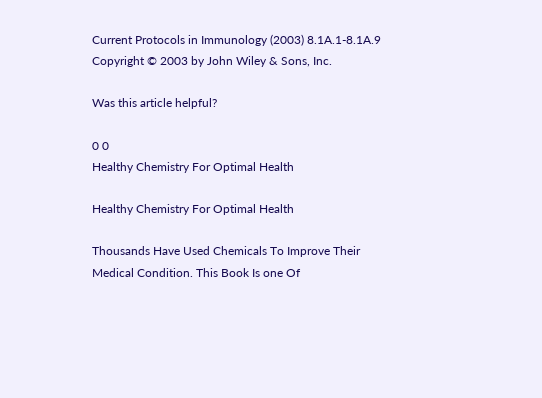Current Protocols in Immunology (2003) 8.1A.1-8.1A.9 Copyright © 2003 by John Wiley & Sons, Inc.

Was this article helpful?

0 0
Healthy Chemistry For Optimal Health

Healthy Chemistry For Optimal Health

Thousands Have Used Chemicals To Improve Their Medical Condition. This Book Is one Of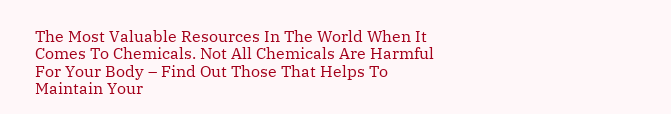The Most Valuable Resources In The World When It Comes To Chemicals. Not All Chemicals Are Harmful For Your Body – Find Out Those That Helps To Maintain Your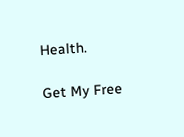Health.

Get My Free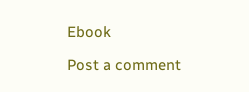Ebook

Post a comment